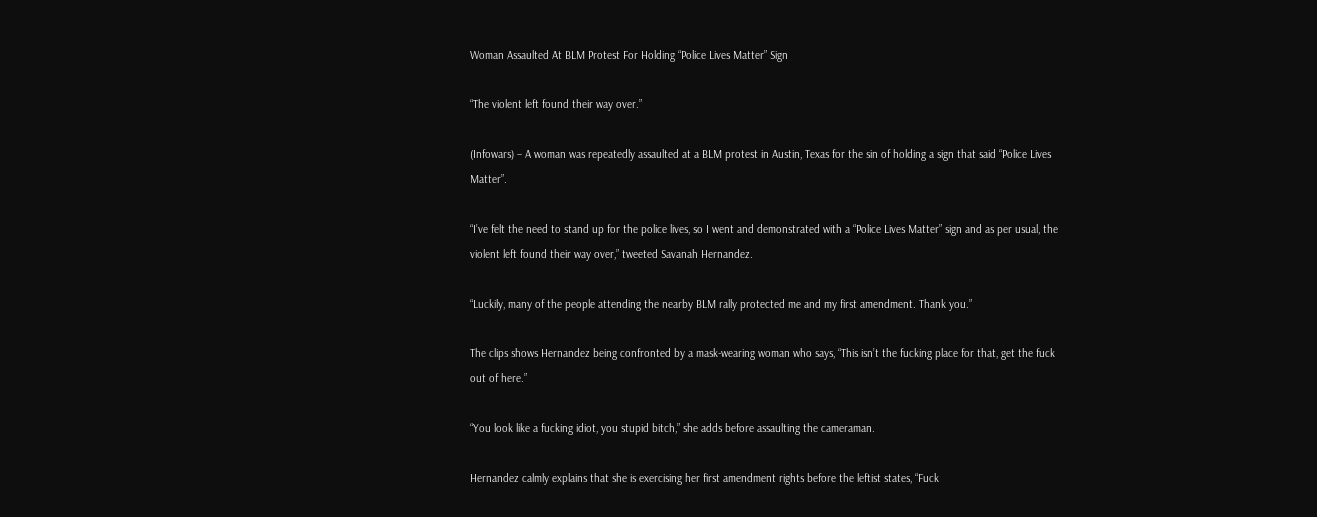Woman Assaulted At BLM Protest For Holding “Police Lives Matter” Sign

“The violent left found their way over.”

(Infowars) – A woman was repeatedly assaulted at a BLM protest in Austin, Texas for the sin of holding a sign that said “Police Lives Matter”.

“I’ve felt the need to stand up for the police lives, so I went and demonstrated with a “Police Lives Matter” sign and as per usual, the violent left found their way over,” tweeted Savanah Hernandez.

“Luckily, many of the people attending the nearby BLM rally protected me and my first amendment. Thank you.”

The clips shows Hernandez being confronted by a mask-wearing woman who says, “This isn’t the fucking place for that, get the fuck out of here.”

“You look like a fucking idiot, you stupid bitch,” she adds before assaulting the cameraman.

Hernandez calmly explains that she is exercising her first amendment rights before the leftist states, “Fuck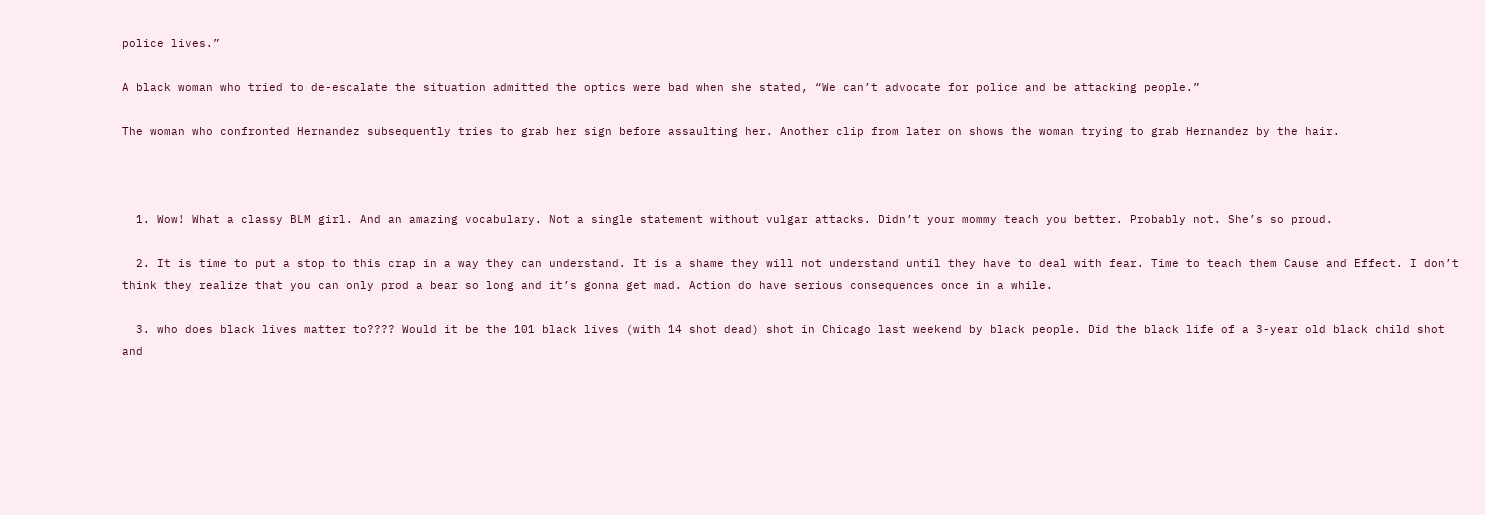police lives.”

A black woman who tried to de-escalate the situation admitted the optics were bad when she stated, “We can’t advocate for police and be attacking people.”

The woman who confronted Hernandez subsequently tries to grab her sign before assaulting her. Another clip from later on shows the woman trying to grab Hernandez by the hair.



  1. Wow! What a classy BLM girl. And an amazing vocabulary. Not a single statement without vulgar attacks. Didn’t your mommy teach you better. Probably not. She’s so proud.

  2. It is time to put a stop to this crap in a way they can understand. It is a shame they will not understand until they have to deal with fear. Time to teach them Cause and Effect. I don’t think they realize that you can only prod a bear so long and it’s gonna get mad. Action do have serious consequences once in a while.

  3. who does black lives matter to???? Would it be the 101 black lives (with 14 shot dead) shot in Chicago last weekend by black people. Did the black life of a 3-year old black child shot and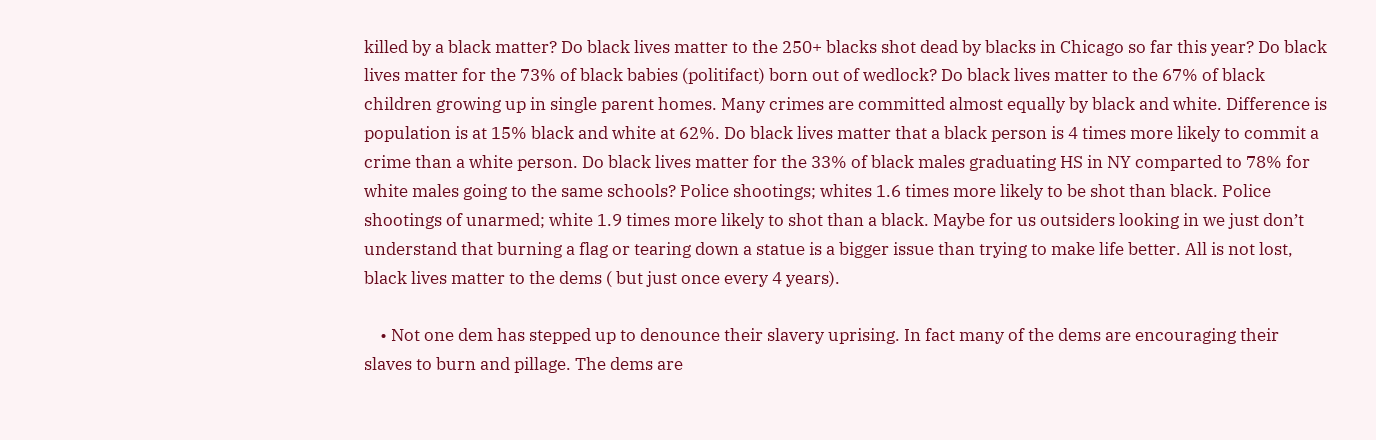killed by a black matter? Do black lives matter to the 250+ blacks shot dead by blacks in Chicago so far this year? Do black lives matter for the 73% of black babies (politifact) born out of wedlock? Do black lives matter to the 67% of black children growing up in single parent homes. Many crimes are committed almost equally by black and white. Difference is population is at 15% black and white at 62%. Do black lives matter that a black person is 4 times more likely to commit a crime than a white person. Do black lives matter for the 33% of black males graduating HS in NY comparted to 78% for white males going to the same schools? Police shootings; whites 1.6 times more likely to be shot than black. Police shootings of unarmed; white 1.9 times more likely to shot than a black. Maybe for us outsiders looking in we just don’t understand that burning a flag or tearing down a statue is a bigger issue than trying to make life better. All is not lost, black lives matter to the dems ( but just once every 4 years).

    • Not one dem has stepped up to denounce their slavery uprising. In fact many of the dems are encouraging their slaves to burn and pillage. The dems are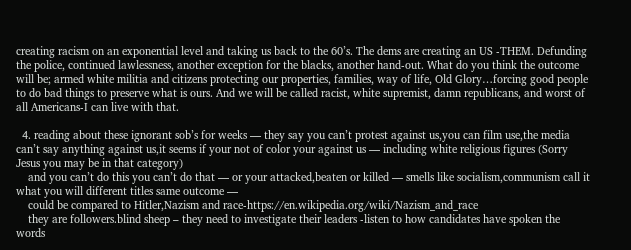creating racism on an exponential level and taking us back to the 60’s. The dems are creating an US -THEM. Defunding the police, continued lawlessness, another exception for the blacks, another hand-out. What do you think the outcome will be; armed white militia and citizens protecting our properties, families, way of life, Old Glory…forcing good people to do bad things to preserve what is ours. And we will be called racist, white supremist, damn republicans, and worst of all Americans-I can live with that.

  4. reading about these ignorant sob’s for weeks — they say you can’t protest against us,you can film use,the media can’t say anything against us,it seems if your not of color your against us — including white religious figures (Sorry Jesus you may be in that category)
    and you can’t do this you can’t do that — or your attacked,beaten or killed — smells like socialism,communism call it what you will different titles same outcome —
    could be compared to Hitler,Nazism and race-https://en.wikipedia.org/wiki/Nazism_and_race
    they are followers.blind sheep – they need to investigate their leaders -listen to how candidates have spoken the words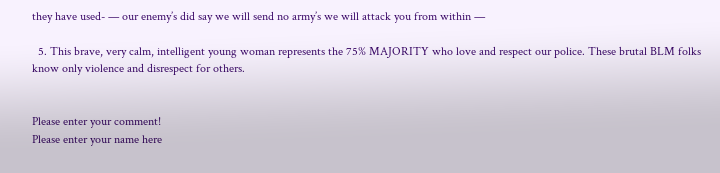they have used- — our enemy’s did say we will send no army’s we will attack you from within —

  5. This brave, very calm, intelligent young woman represents the 75% MAJORITY who love and respect our police. These brutal BLM folks know only violence and disrespect for others.


Please enter your comment!
Please enter your name here